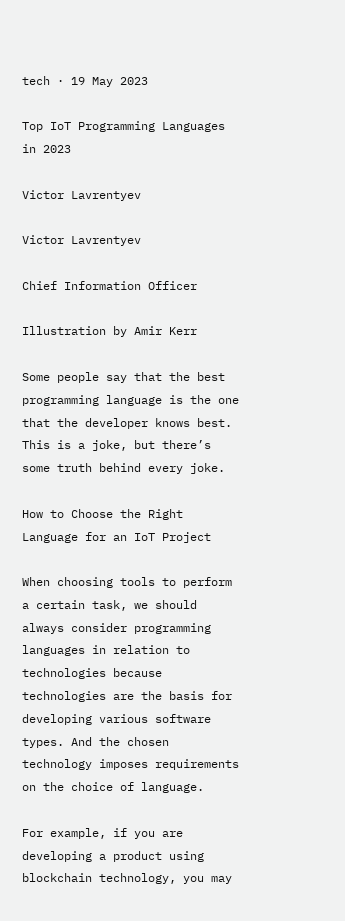tech · 19 May 2023

Top IoT Programming Languages in 2023

Victor Lavrentyev

Victor Lavrentyev

Chief Information Officer

Illustration by Amir Kerr

Some people say that the best programming language is the one that the developer knows best.
This is a joke, but there’s some truth behind every joke.

How to Choose the Right Language for an IoT Project

When choosing tools to perform a certain task, we should always consider programming languages in relation to technologies because technologies are the basis for developing various software types. And the chosen technology imposes requirements on the choice of language.

For example, if you are developing a product using blockchain technology, you may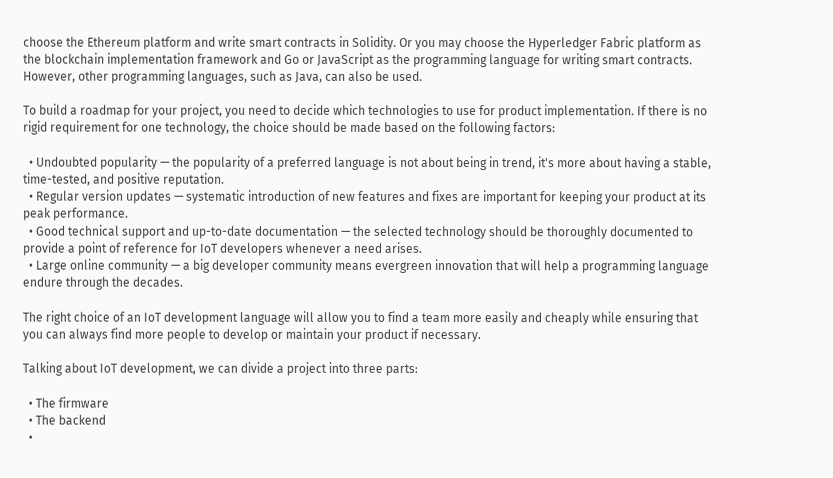choose the Ethereum platform and write smart contracts in Solidity. Or you may choose the Hyperledger Fabric platform as the blockchain implementation framework and Go or JavaScript as the programming language for writing smart contracts. However, other programming languages, such as Java, can also be used.

To build a roadmap for your project, you need to decide which technologies to use for product implementation. If there is no rigid requirement for one technology, the choice should be made based on the following factors:

  • Undoubted popularity — the popularity of a preferred language is not about being in trend, it's more about having a stable, time-tested, and positive reputation.
  • Regular version updates — systematic introduction of new features and fixes are important for keeping your product at its peak performance.
  • Good technical support and up-to-date documentation — the selected technology should be thoroughly documented to provide a point of reference for IoT developers whenever a need arises.
  • Large online community — a big developer community means evergreen innovation that will help a programming language endure through the decades.

The right choice of an IoT development language will allow you to find a team more easily and cheaply while ensuring that you can always find more people to develop or maintain your product if necessary.

Talking about IoT development, we can divide a project into three parts:

  • The firmware
  • The backend
  •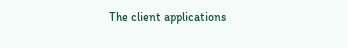The client applications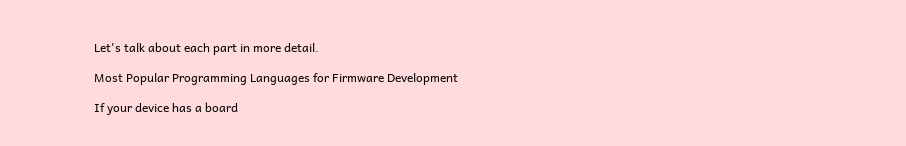Let's talk about each part in more detail.

Most Popular Programming Languages for Firmware Development

If your device has a board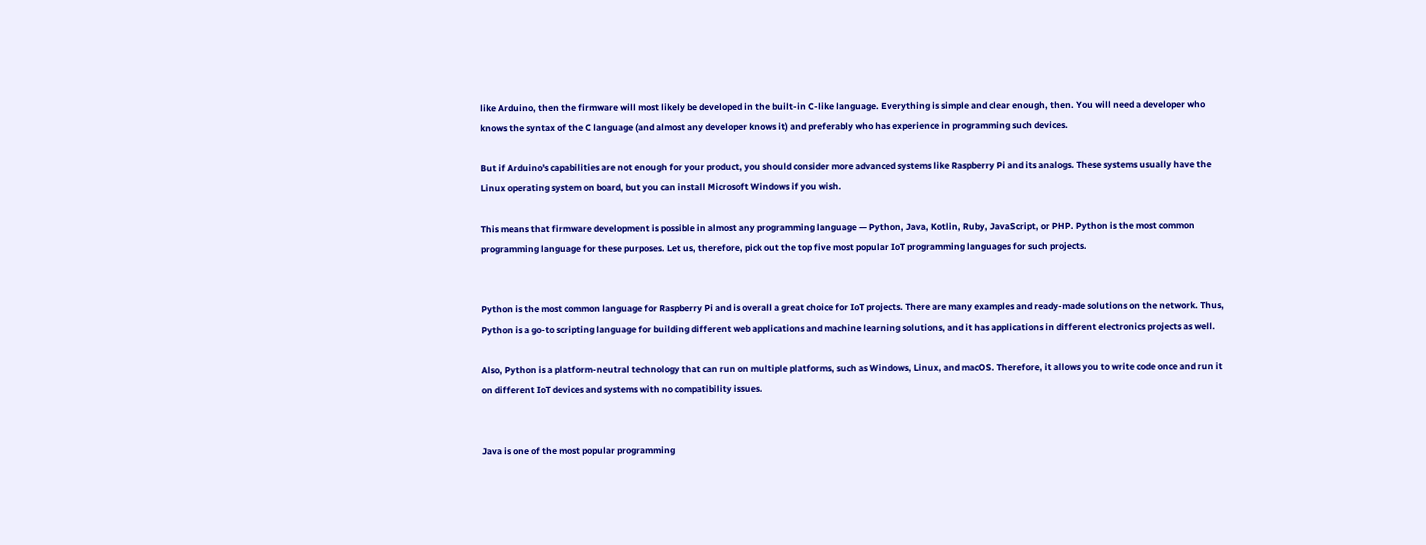like Arduino, then the firmware will most likely be developed in the built-in C-like language. Everything is simple and clear enough, then. You will need a developer who knows the syntax of the C language (and almost any developer knows it) and preferably who has experience in programming such devices.

But if Arduino's capabilities are not enough for your product, you should consider more advanced systems like Raspberry Pi and its analogs. These systems usually have the Linux operating system on board, but you can install Microsoft Windows if you wish.

This means that firmware development is possible in almost any programming language — Python, Java, Kotlin, Ruby, JavaScript, or PHP. Python is the most common programming language for these purposes. Let us, therefore, pick out the top five most popular IoT programming languages for such projects.


Python is the most common language for Raspberry Pi and is overall a great choice for IoT projects. There are many examples and ready-made solutions on the network. Thus, Python is a go-to scripting language for building different web applications and machine learning solutions, and it has applications in different electronics projects as well.

Also, Python is a platform-neutral technology that can run on multiple platforms, such as Windows, Linux, and macOS. Therefore, it allows you to write code once and run it on different IoT devices and systems with no compatibility issues.


Java is one of the most popular programming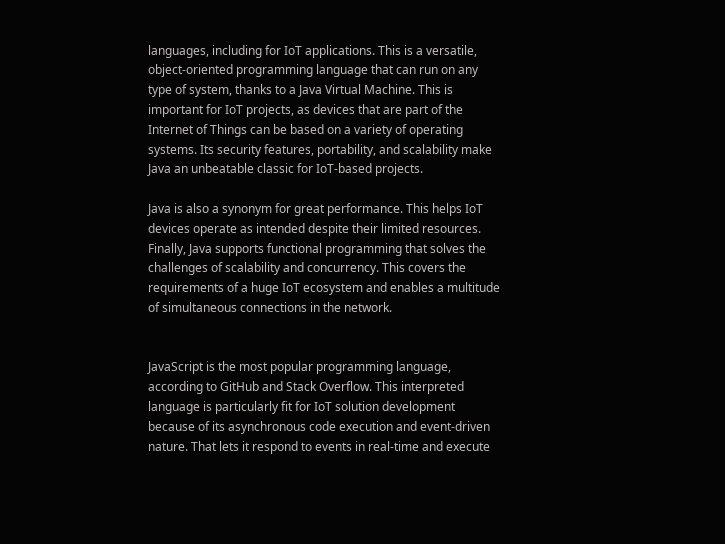languages, including for IoT applications. This is a versatile, object-oriented programming language that can run on any type of system, thanks to a Java Virtual Machine. This is important for IoT projects, as devices that are part of the Internet of Things can be based on a variety of operating systems. Its security features, portability, and scalability make Java an unbeatable classic for IoT-based projects.

Java is also a synonym for great performance. This helps IoT devices operate as intended despite their limited resources. Finally, Java supports functional programming that solves the challenges of scalability and concurrency. This covers the requirements of a huge IoT ecosystem and enables a multitude of simultaneous connections in the network.


JavaScript is the most popular programming language, according to GitHub and Stack Overflow. This interpreted language is particularly fit for IoT solution development because of its asynchronous code execution and event-driven nature. That lets it respond to events in real-time and execute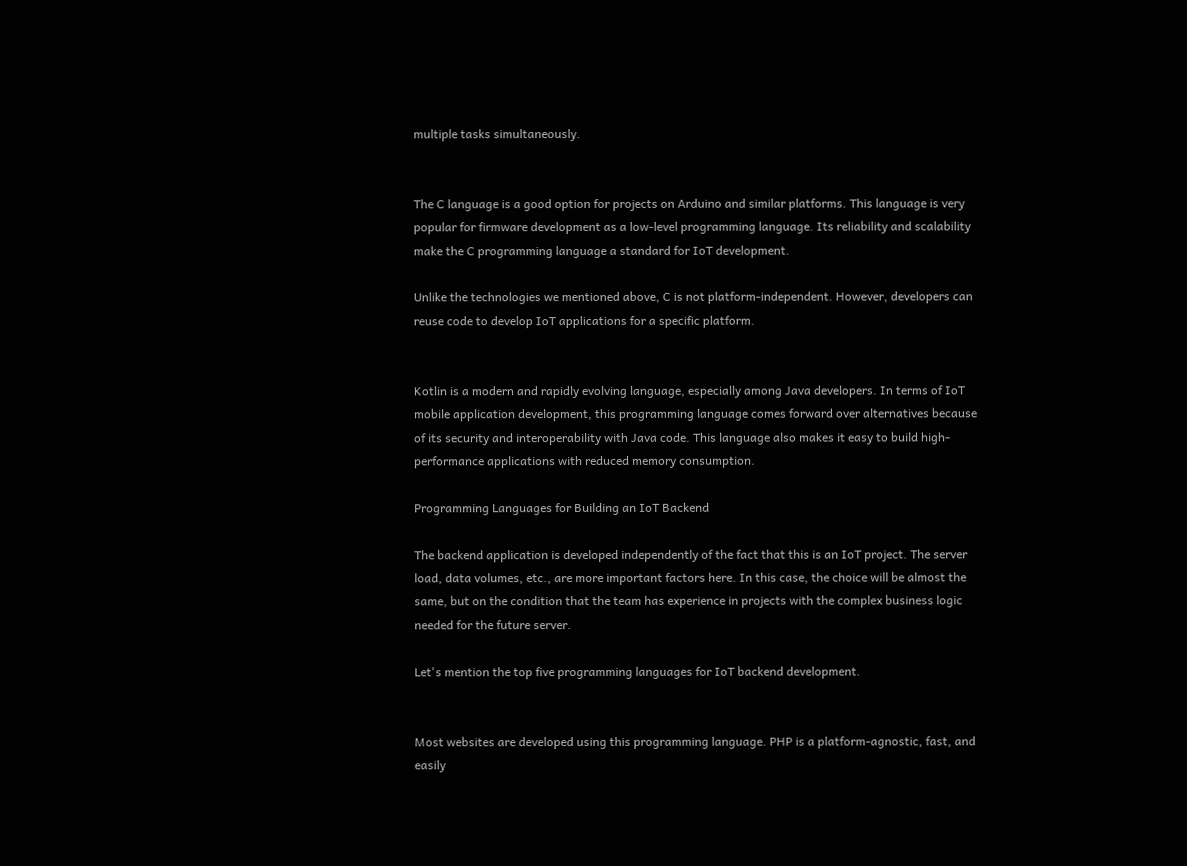multiple tasks simultaneously.


The C language is a good option for projects on Arduino and similar platforms. This language is very popular for firmware development as a low-level programming language. Its reliability and scalability make the C programming language a standard for IoT development.

Unlike the technologies we mentioned above, C is not platform-independent. However, developers can reuse code to develop IoT applications for a specific platform.


Kotlin is a modern and rapidly evolving language, especially among Java developers. In terms of IoT mobile application development, this programming language comes forward over alternatives because of its security and interoperability with Java code. This language also makes it easy to build high-performance applications with reduced memory consumption.

Programming Languages for Building an IoT Backend

The backend application is developed independently of the fact that this is an IoT project. The server load, data volumes, etc., are more important factors here. In this case, the choice will be almost the same, but on the condition that the team has experience in projects with the complex business logic needed for the future server.

Let's mention the top five programming languages for IoT backend development.


Most websites are developed using this programming language. PHP is a platform-agnostic, fast, and easily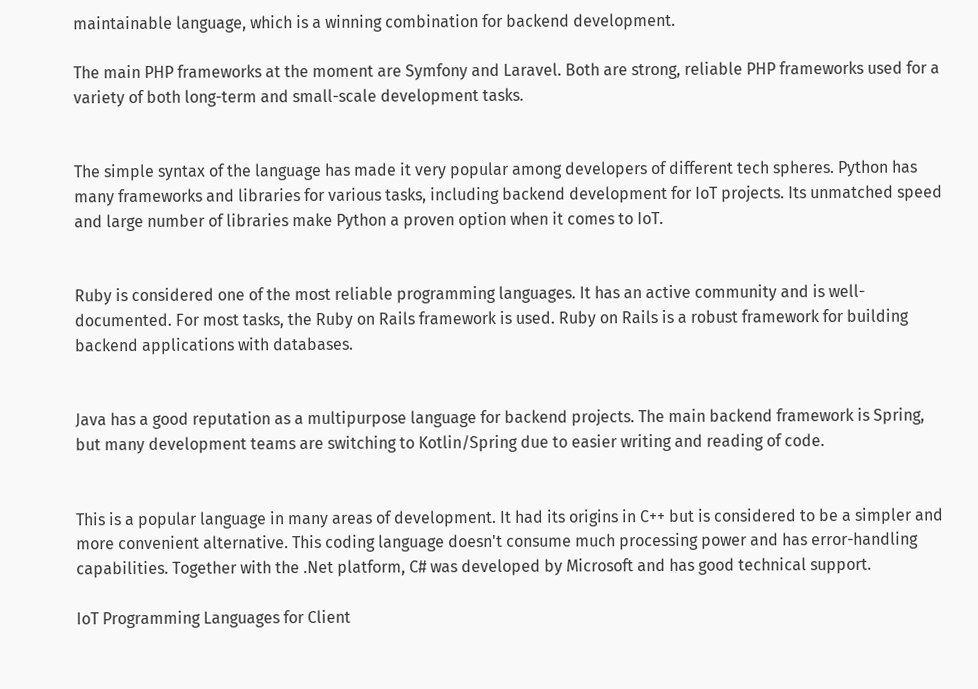maintainable language, which is a winning combination for backend development.

The main PHP frameworks at the moment are Symfony and Laravel. Both are strong, reliable PHP frameworks used for a variety of both long-term and small-scale development tasks.


The simple syntax of the language has made it very popular among developers of different tech spheres. Python has many frameworks and libraries for various tasks, including backend development for IoT projects. Its unmatched speed and large number of libraries make Python a proven option when it comes to IoT.


Ruby is considered one of the most reliable programming languages. It has an active community and is well-documented. For most tasks, the Ruby on Rails framework is used. Ruby on Rails is a robust framework for building backend applications with databases.


Java has a good reputation as a multipurpose language for backend projects. The main backend framework is Spring, but many development teams are switching to Kotlin/Spring due to easier writing and reading of code.


This is a popular language in many areas of development. It had its origins in C++ but is considered to be a simpler and more convenient alternative. This coding language doesn't consume much processing power and has error-handling capabilities. Together with the .Net platform, C# was developed by Microsoft and has good technical support.

IoT Programming Languages for Client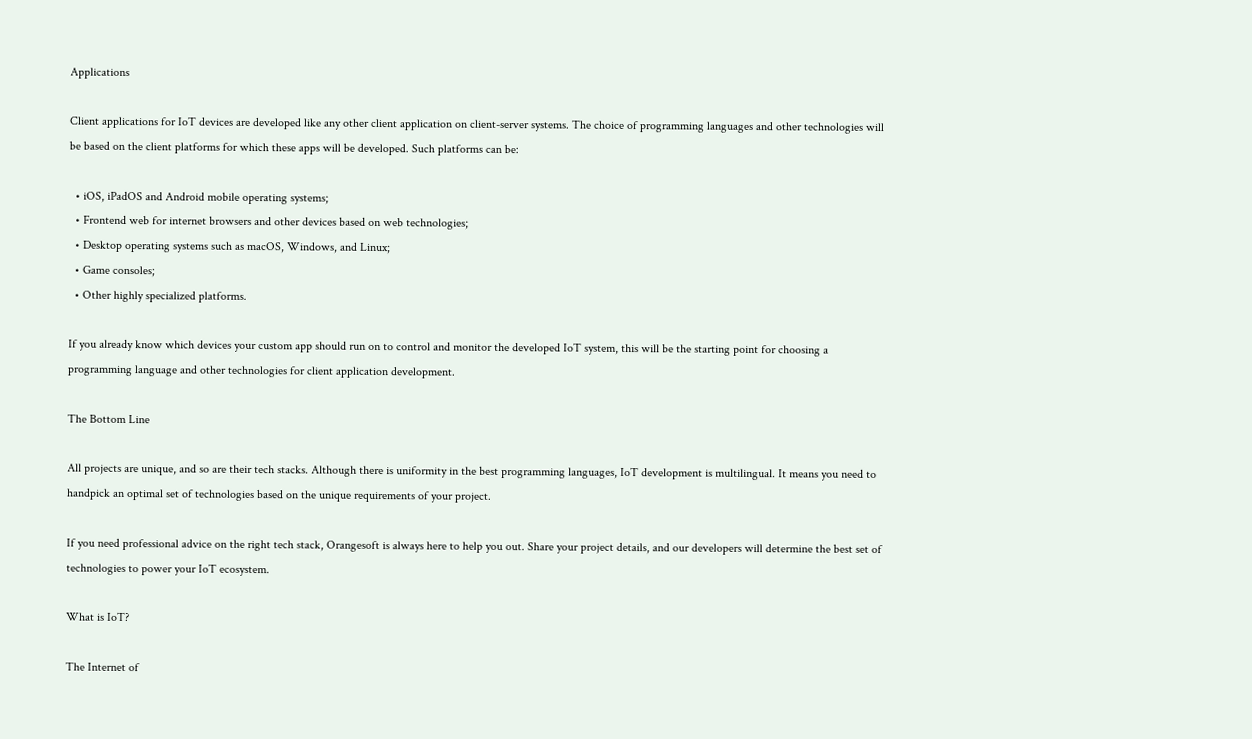Applications

Client applications for IoT devices are developed like any other client application on client-server systems. The choice of programming languages and other technologies will be based on the client platforms for which these apps will be developed. Such platforms can be:

  • iOS, iPadOS and Android mobile operating systems;
  • Frontend web for internet browsers and other devices based on web technologies;
  • Desktop operating systems such as macOS, Windows, and Linux;
  • Game consoles;
  • Other highly specialized platforms.

If you already know which devices your custom app should run on to control and monitor the developed IoT system, this will be the starting point for choosing a programming language and other technologies for client application development.

The Bottom Line

All projects are unique, and so are their tech stacks. Although there is uniformity in the best programming languages, IoT development is multilingual. It means you need to handpick an optimal set of technologies based on the unique requirements of your project.

If you need professional advice on the right tech stack, Orangesoft is always here to help you out. Share your project details, and our developers will determine the best set of technologies to power your IoT ecosystem.

What is IoT?

The Internet of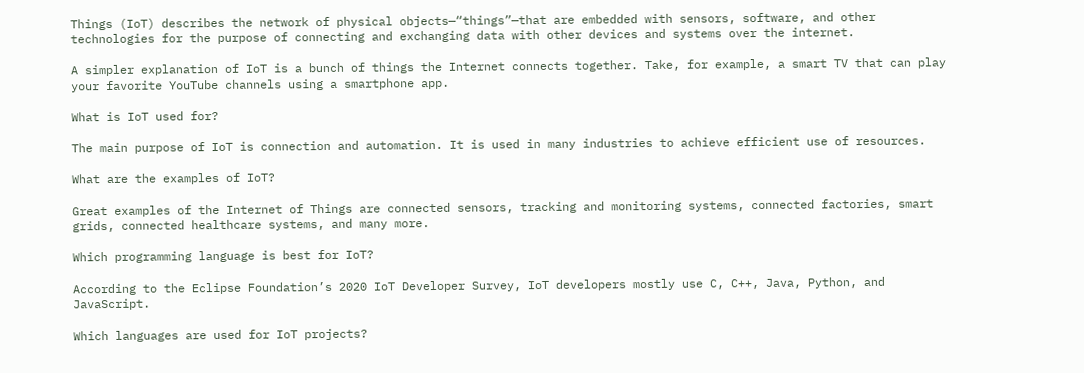Things (IoT) describes the network of physical objects—“things”—that are embedded with sensors, software, and other technologies for the purpose of connecting and exchanging data with other devices and systems over the internet.

A simpler explanation of IoT is a bunch of things the Internet connects together. Take, for example, a smart TV that can play your favorite YouTube channels using a smartphone app.

What is IoT used for?

The main purpose of IoT is connection and automation. It is used in many industries to achieve efficient use of resources.

What are the examples of IoT?

Great examples of the Internet of Things are connected sensors, tracking and monitoring systems, connected factories, smart grids, connected healthcare systems, and many more.

Which programming language is best for IoT?

According to the Eclipse Foundation’s 2020 IoT Developer Survey, IoT developers mostly use C, C++, Java, Python, and JavaScript.

Which languages are used for IoT projects?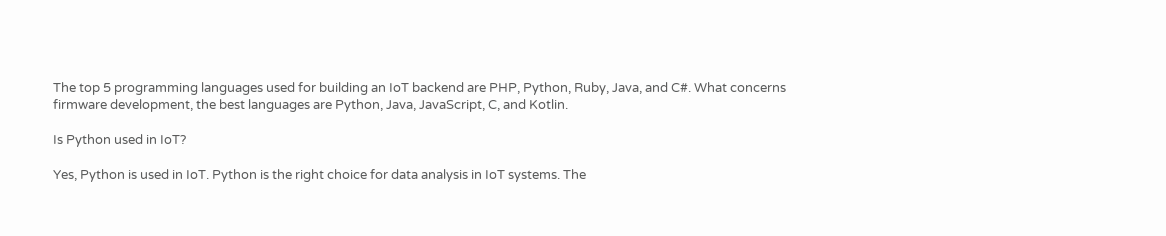The top 5 programming languages used for building an IoT backend are PHP, Python, Ruby, Java, and C#. What concerns firmware development, the best languages are Python, Java, JavaScript, C, and Kotlin.

Is Python used in IoT?

Yes, Python is used in IoT. Python is the right choice for data analysis in IoT systems. The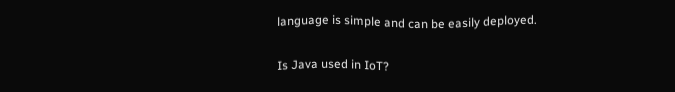language is simple and can be easily deployed.

Is Java used in IoT?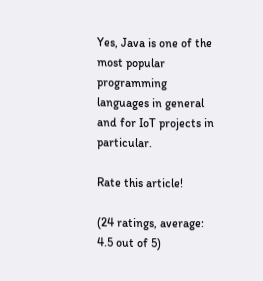Yes, Java is one of the most popular programming languages in general and for IoT projects in particular.

Rate this article!

(24 ratings, average: 4.5 out of 5)